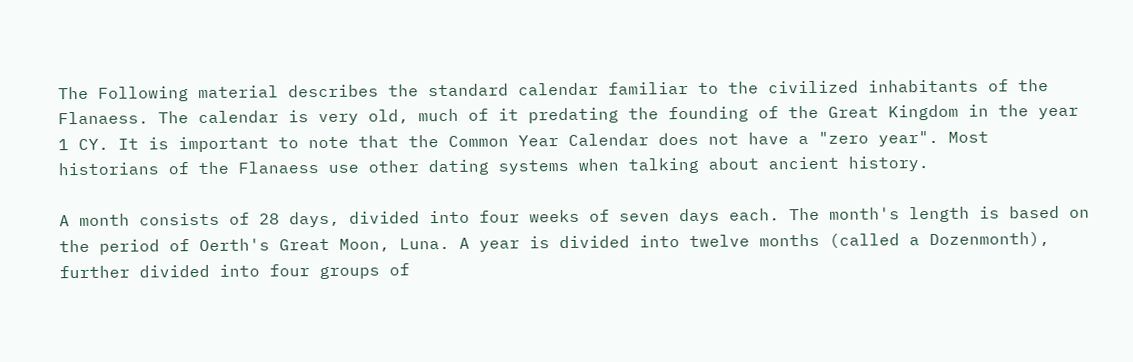The Following material describes the standard calendar familiar to the civilized inhabitants of the Flanaess. The calendar is very old, much of it predating the founding of the Great Kingdom in the year 1 CY. It is important to note that the Common Year Calendar does not have a "zero year". Most historians of the Flanaess use other dating systems when talking about ancient history.

A month consists of 28 days, divided into four weeks of seven days each. The month's length is based on the period of Oerth's Great Moon, Luna. A year is divided into twelve months (called a Dozenmonth), further divided into four groups of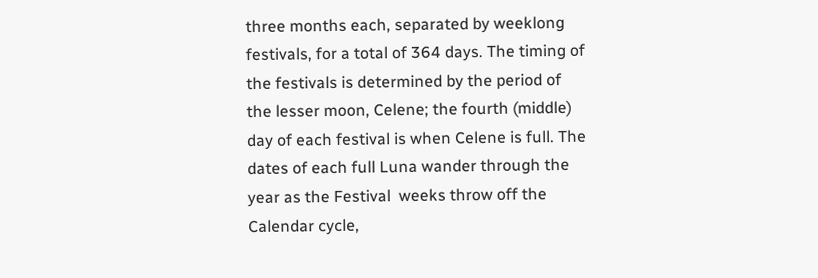three months each, separated by weeklong festivals, for a total of 364 days. The timing of the festivals is determined by the period of the lesser moon, Celene; the fourth (middle) day of each festival is when Celene is full. The dates of each full Luna wander through the year as the Festival  weeks throw off the Calendar cycle,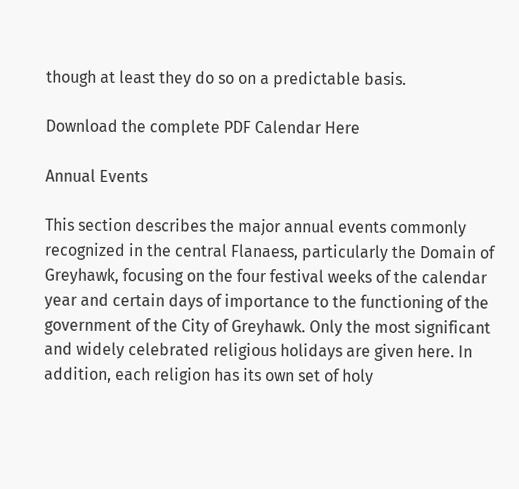though at least they do so on a predictable basis.

Download the complete PDF Calendar Here

Annual Events

This section describes the major annual events commonly recognized in the central Flanaess, particularly the Domain of Greyhawk, focusing on the four festival weeks of the calendar year and certain days of importance to the functioning of the government of the City of Greyhawk. Only the most significant and widely celebrated religious holidays are given here. In addition, each religion has its own set of holy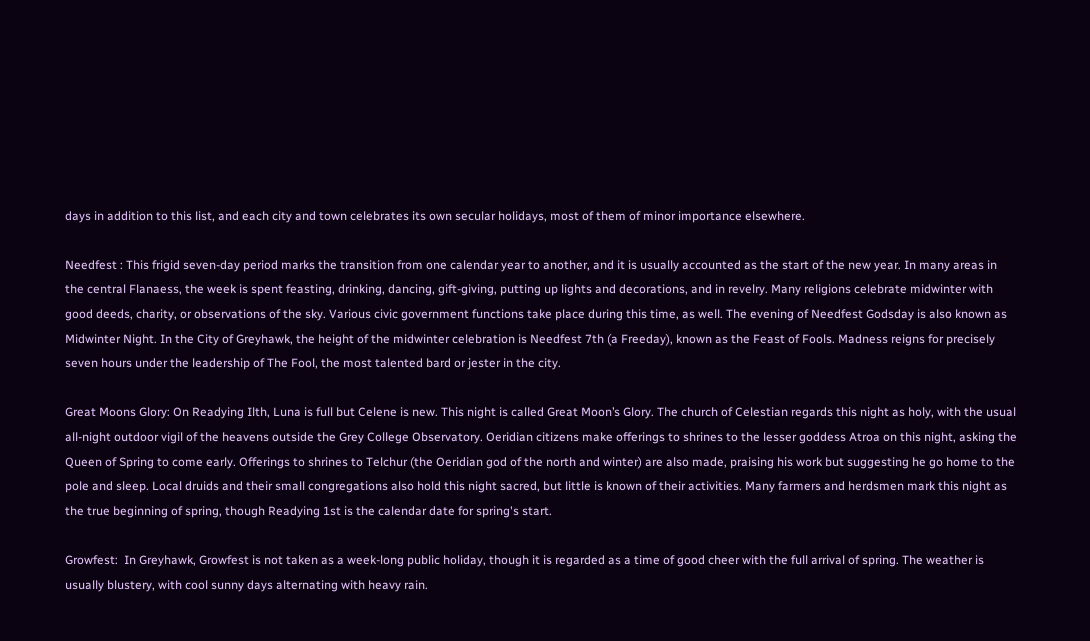days in addition to this list, and each city and town celebrates its own secular holidays, most of them of minor importance elsewhere.

Needfest : This frigid seven-day period marks the transition from one calendar year to another, and it is usually accounted as the start of the new year. In many areas in the central Flanaess, the week is spent feasting, drinking, dancing, gift-giving, putting up lights and decorations, and in revelry. Many religions celebrate midwinter with good deeds, charity, or observations of the sky. Various civic government functions take place during this time, as well. The evening of Needfest Godsday is also known as Midwinter Night. In the City of Greyhawk, the height of the midwinter celebration is Needfest 7th (a Freeday), known as the Feast of Fools. Madness reigns for precisely seven hours under the leadership of The Fool, the most talented bard or jester in the city.

Great Moons Glory: On Readying Ilth, Luna is full but Celene is new. This night is called Great Moon’s Glory. The church of Celestian regards this night as holy, with the usual all-night outdoor vigil of the heavens outside the Grey College Observatory. Oeridian citizens make offerings to shrines to the lesser goddess Atroa on this night, asking the Queen of Spring to come early. Offerings to shrines to Telchur (the Oeridian god of the north and winter) are also made, praising his work but suggesting he go home to the pole and sleep. Local druids and their small congregations also hold this night sacred, but little is known of their activities. Many farmers and herdsmen mark this night as the true beginning of spring, though Readying 1st is the calendar date for spring's start.

Growfest:  In Greyhawk, Growfest is not taken as a week-long public holiday, though it is regarded as a time of good cheer with the full arrival of spring. The weather is usually blustery, with cool sunny days alternating with heavy rain.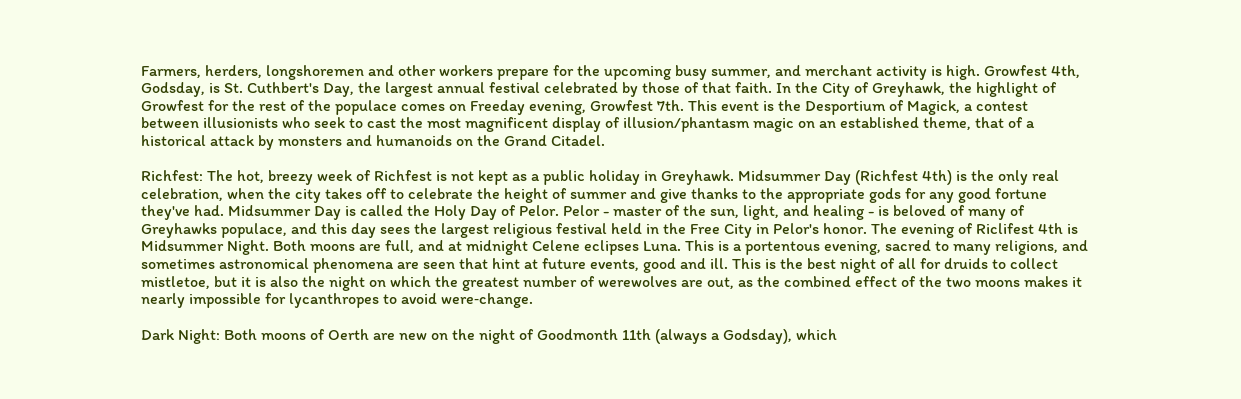Farmers, herders, longshoremen and other workers prepare for the upcoming busy summer, and merchant activity is high. Growfest 4th, Godsday, is St. Cuthbert's Day, the largest annual festival celebrated by those of that faith. In the City of Greyhawk, the highlight of Growfest for the rest of the populace comes on Freeday evening, Growfest 7th. This event is the Desportium of Magick, a contest between illusionists who seek to cast the most magnificent display of illusion/phantasm magic on an established theme, that of a historical attack by monsters and humanoids on the Grand Citadel.

Richfest: The hot, breezy week of Richfest is not kept as a public holiday in Greyhawk. Midsummer Day (Richfest 4th) is the only real celebration, when the city takes off to celebrate the height of summer and give thanks to the appropriate gods for any good fortune they've had. Midsummer Day is called the Holy Day of Pelor. Pelor - master of the sun, light, and healing - is beloved of many of Greyhawks populace, and this day sees the largest religious festival held in the Free City in Pelor's honor. The evening of Riclifest 4th is Midsummer Night. Both moons are full, and at midnight Celene eclipses Luna. This is a portentous evening, sacred to many religions, and sometimes astronomical phenomena are seen that hint at future events, good and ill. This is the best night of all for druids to collect mistletoe, but it is also the night on which the greatest number of werewolves are out, as the combined effect of the two moons makes it nearly impossible for lycanthropes to avoid were‑change.

Dark Night: Both moons of Oerth are new on the night of Goodmonth 11th (always a Godsday), which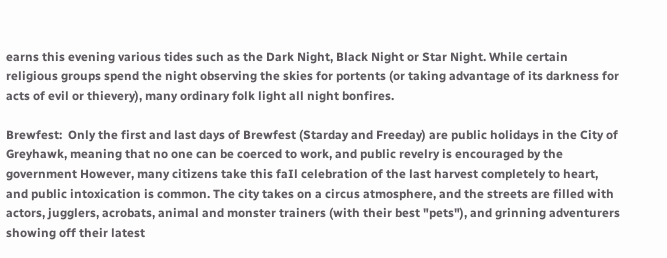earns this evening various tides such as the Dark Night, Black Night or Star Night. While certain religious groups spend the night observing the skies for portents (or taking advantage of its darkness for acts of evil or thievery), many ordinary folk light all night bonfires.

Brewfest:  Only the first and last days of Brewfest (Starday and Freeday) are public holidays in the City of Greyhawk, meaning that no one can be coerced to work, and public revelry is encouraged by the government However, many citizens take this faIl celebration of the last harvest completely to heart, and public intoxication is common. The city takes on a circus atmosphere, and the streets are filled with actors, jugglers, acrobats, animal and monster trainers (with their best "pets"), and grinning adventurers showing off their latest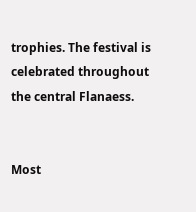trophies. The festival is celebrated throughout the central Flanaess.


Most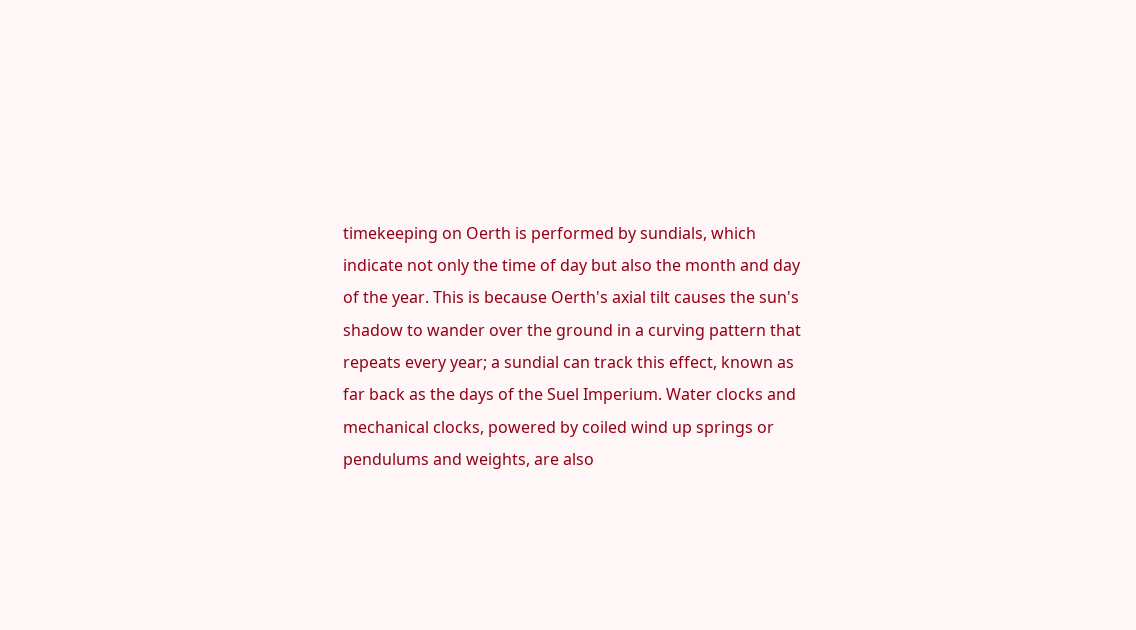timekeeping on Oerth is performed by sundials, which indicate not only the time of day but also the month and day of the year. This is because Oerth's axial tilt causes the sun's shadow to wander over the ground in a curving pattern that repeats every year; a sundial can track this effect, known as far back as the days of the Suel Imperium. Water clocks and mechanical clocks, powered by coiled wind up springs or pendulums and weights, are also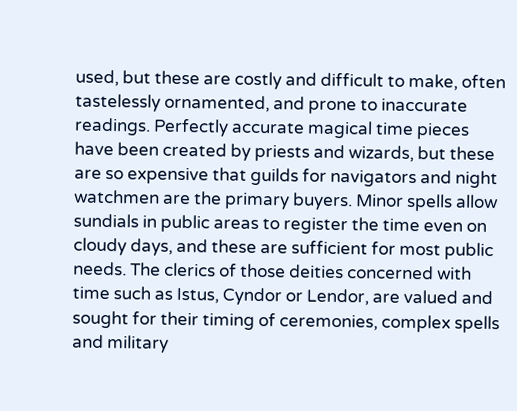used, but these are costly and difficult to make, often tastelessly ornamented, and prone to inaccurate readings. Perfectly accurate magical time pieces have been created by priests and wizards, but these are so expensive that guilds for navigators and night watchmen are the primary buyers. Minor spells allow sundials in public areas to register the time even on cloudy days, and these are sufficient for most public needs. The clerics of those deities concerned with time such as Istus, Cyndor or Lendor, are valued and sought for their timing of ceremonies, complex spells and military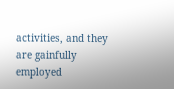activities, and they are gainfully employed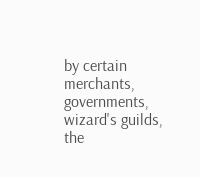by certain merchants, governments, wizard's guilds, the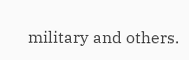military and others.